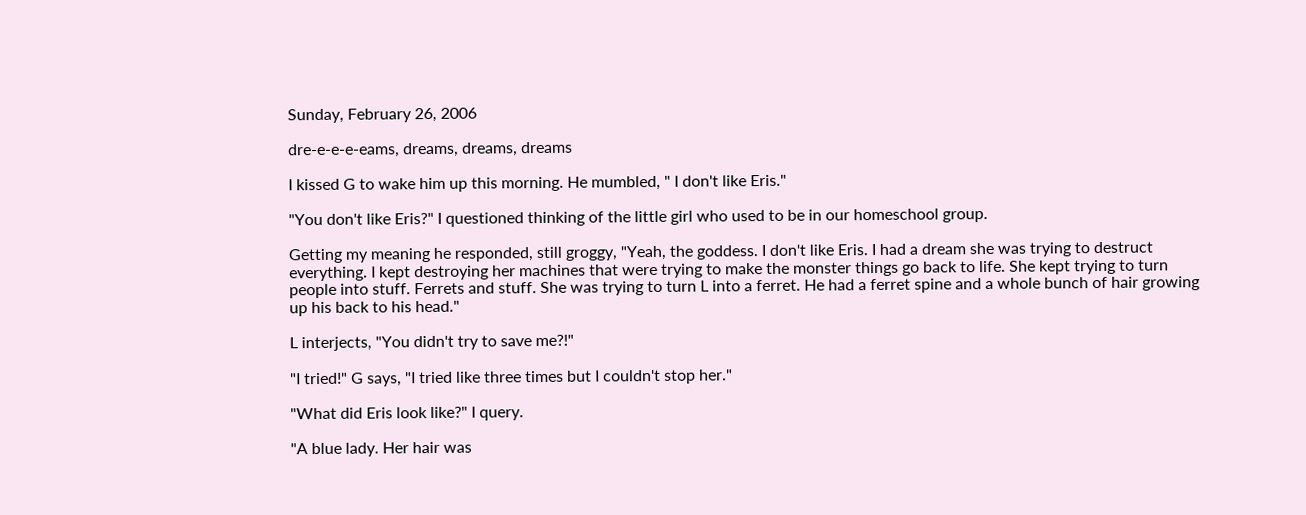Sunday, February 26, 2006

dre-e-e-e-eams, dreams, dreams, dreams

I kissed G to wake him up this morning. He mumbled, " I don't like Eris."

"You don't like Eris?" I questioned thinking of the little girl who used to be in our homeschool group.

Getting my meaning he responded, still groggy, "Yeah, the goddess. I don't like Eris. I had a dream she was trying to destruct everything. I kept destroying her machines that were trying to make the monster things go back to life. She kept trying to turn people into stuff. Ferrets and stuff. She was trying to turn L into a ferret. He had a ferret spine and a whole bunch of hair growing up his back to his head."

L interjects, "You didn't try to save me?!"

"I tried!" G says, "I tried like three times but I couldn't stop her."

"What did Eris look like?" I query.

"A blue lady. Her hair was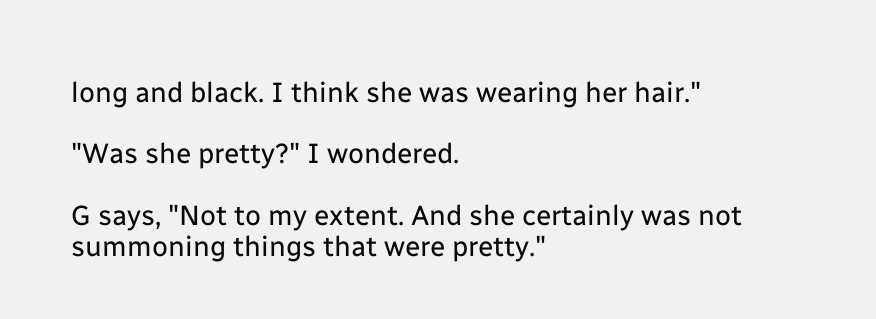long and black. I think she was wearing her hair."

"Was she pretty?" I wondered.

G says, "Not to my extent. And she certainly was not summoning things that were pretty."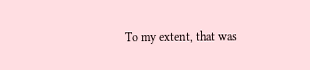To my extent, that was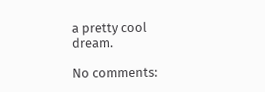a pretty cool dream.

No comments: